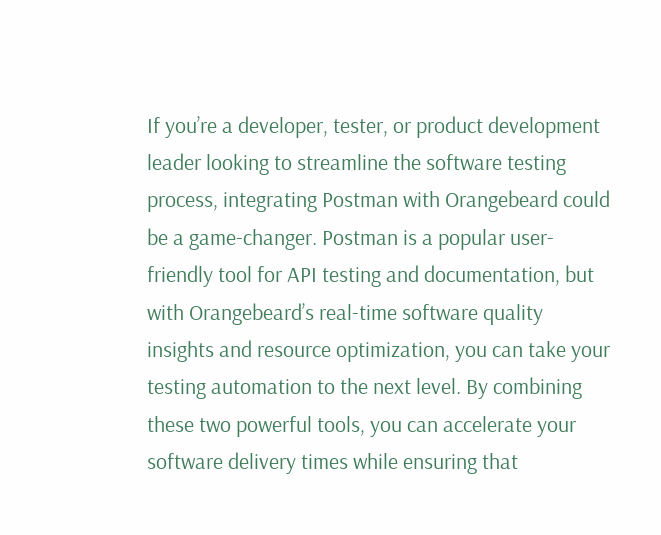If you’re a developer, tester, or product development leader looking to streamline the software testing process, integrating Postman with Orangebeard could be a game-changer. Postman is a popular user-friendly tool for API testing and documentation, but with Orangebeard’s real-time software quality insights and resource optimization, you can take your testing automation to the next level. By combining these two powerful tools, you can accelerate your software delivery times while ensuring that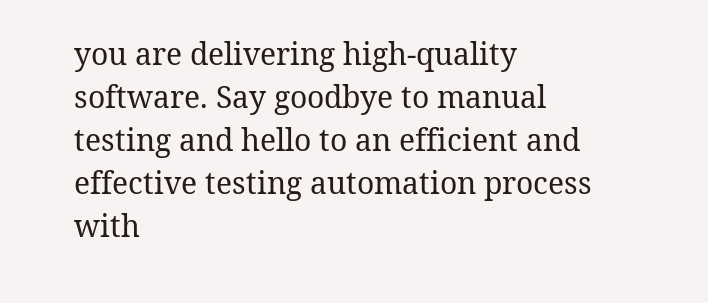you are delivering high-quality software. Say goodbye to manual testing and hello to an efficient and effective testing automation process with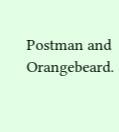Postman and Orangebeard.